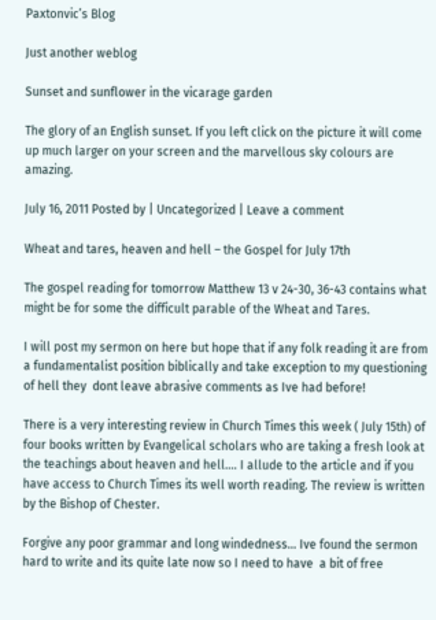Paxtonvic’s Blog

Just another weblog

Sunset and sunflower in the vicarage garden

The glory of an English sunset. If you left click on the picture it will come up much larger on your screen and the marvellous sky colours are amazing.

July 16, 2011 Posted by | Uncategorized | Leave a comment

Wheat and tares, heaven and hell – the Gospel for July 17th

The gospel reading for tomorrow Matthew 13 v 24-30, 36-43 contains what might be for some the difficult parable of the Wheat and Tares.

I will post my sermon on here but hope that if any folk reading it are from a fundamentalist position biblically and take exception to my questioning of hell they  dont leave abrasive comments as Ive had before!

There is a very interesting review in Church Times this week ( July 15th) of four books written by Evangelical scholars who are taking a fresh look at the teachings about heaven and hell…. I allude to the article and if you have access to Church Times its well worth reading. The review is written by the Bishop of Chester.

Forgive any poor grammar and long windedness… Ive found the sermon hard to write and its quite late now so I need to have  a bit of free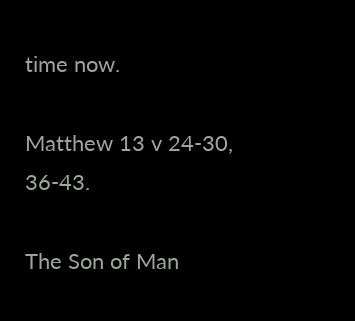time now.

Matthew 13 v 24-30, 36-43.

The Son of Man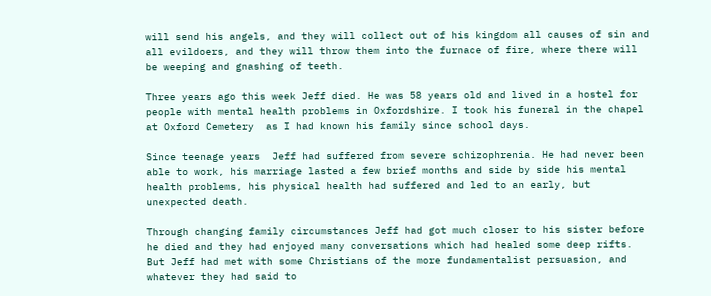will send his angels, and they will collect out of his kingdom all causes of sin and all evildoers, and they will throw them into the furnace of fire, where there will be weeping and gnashing of teeth.

Three years ago this week Jeff died. He was 58 years old and lived in a hostel for people with mental health problems in Oxfordshire. I took his funeral in the chapel at Oxford Cemetery  as I had known his family since school days.

Since teenage years  Jeff had suffered from severe schizophrenia. He had never been able to work, his marriage lasted a few brief months and side by side his mental health problems, his physical health had suffered and led to an early, but unexpected death.

Through changing family circumstances Jeff had got much closer to his sister before he died and they had enjoyed many conversations which had healed some deep rifts. But Jeff had met with some Christians of the more fundamentalist persuasion, and whatever they had said to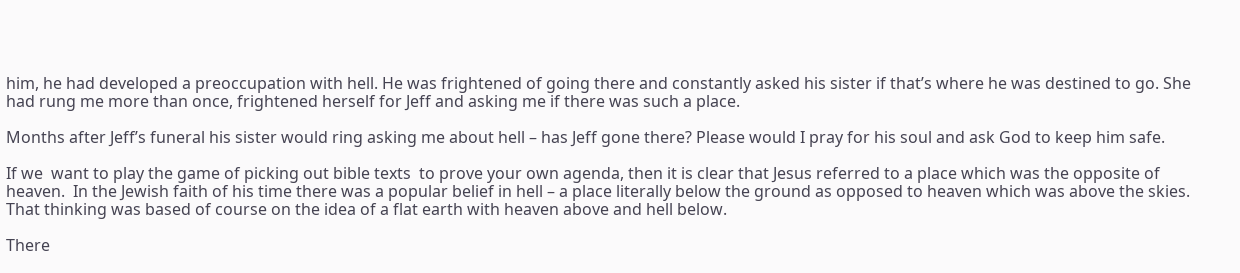him, he had developed a preoccupation with hell. He was frightened of going there and constantly asked his sister if that’s where he was destined to go. She had rung me more than once, frightened herself for Jeff and asking me if there was such a place.

Months after Jeff’s funeral his sister would ring asking me about hell – has Jeff gone there? Please would I pray for his soul and ask God to keep him safe.

If we  want to play the game of picking out bible texts  to prove your own agenda, then it is clear that Jesus referred to a place which was the opposite of heaven.  In the Jewish faith of his time there was a popular belief in hell – a place literally below the ground as opposed to heaven which was above the skies. That thinking was based of course on the idea of a flat earth with heaven above and hell below.

There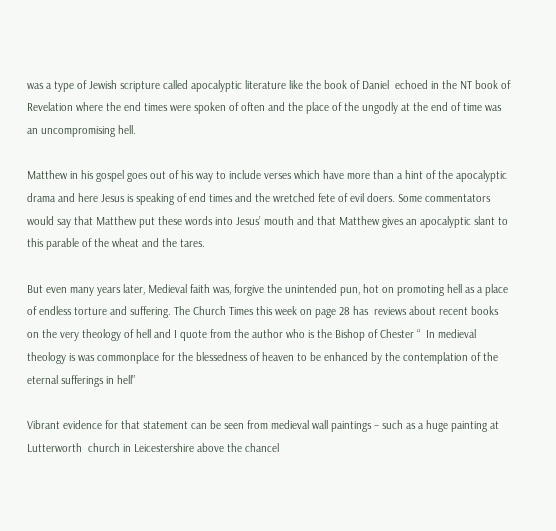was a type of Jewish scripture called apocalyptic literature like the book of Daniel  echoed in the NT book of  Revelation where the end times were spoken of often and the place of the ungodly at the end of time was an uncompromising hell.

Matthew in his gospel goes out of his way to include verses which have more than a hint of the apocalyptic drama and here Jesus is speaking of end times and the wretched fete of evil doers. Some commentators would say that Matthew put these words into Jesus’ mouth and that Matthew gives an apocalyptic slant to this parable of the wheat and the tares.

But even many years later, Medieval faith was, forgive the unintended pun, hot on promoting hell as a place of endless torture and suffering. The Church Times this week on page 28 has  reviews about recent books on the very theology of hell and I quote from the author who is the Bishop of Chester “  In medieval theology is was commonplace for the blessedness of heaven to be enhanced by the contemplation of the eternal sufferings in hell”

Vibrant evidence for that statement can be seen from medieval wall paintings – such as a huge painting at Lutterworth  church in Leicestershire above the chancel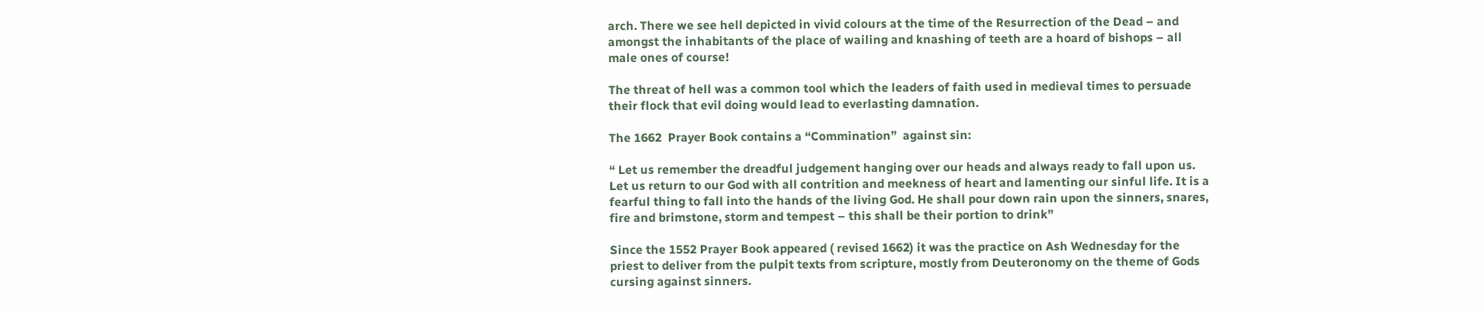arch. There we see hell depicted in vivid colours at the time of the Resurrection of the Dead – and amongst the inhabitants of the place of wailing and knashing of teeth are a hoard of bishops – all male ones of course!

The threat of hell was a common tool which the leaders of faith used in medieval times to persuade their flock that evil doing would lead to everlasting damnation.

The 1662  Prayer Book contains a “Commination”  against sin:

“ Let us remember the dreadful judgement hanging over our heads and always ready to fall upon us. Let us return to our God with all contrition and meekness of heart and lamenting our sinful life. It is a fearful thing to fall into the hands of the living God. He shall pour down rain upon the sinners, snares, fire and brimstone, storm and tempest – this shall be their portion to drink”

Since the 1552 Prayer Book appeared ( revised 1662) it was the practice on Ash Wednesday for the priest to deliver from the pulpit texts from scripture, mostly from Deuteronomy on the theme of Gods cursing against sinners.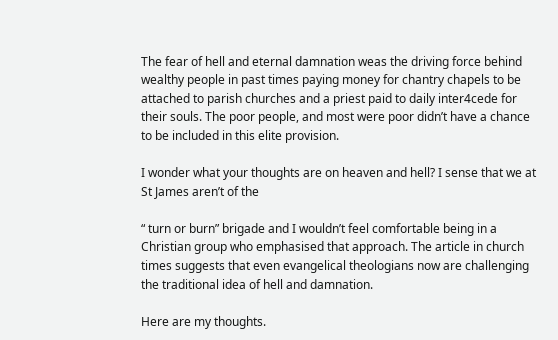The fear of hell and eternal damnation weas the driving force behind wealthy people in past times paying money for chantry chapels to be attached to parish churches and a priest paid to daily inter4cede for their souls. The poor people, and most were poor didn’t have a chance to be included in this elite provision.

I wonder what your thoughts are on heaven and hell? I sense that we at St James aren’t of the

“ turn or burn” brigade and I wouldn’t feel comfortable being in a Christian group who emphasised that approach. The article in church times suggests that even evangelical theologians now are challenging the traditional idea of hell and damnation.

Here are my thoughts.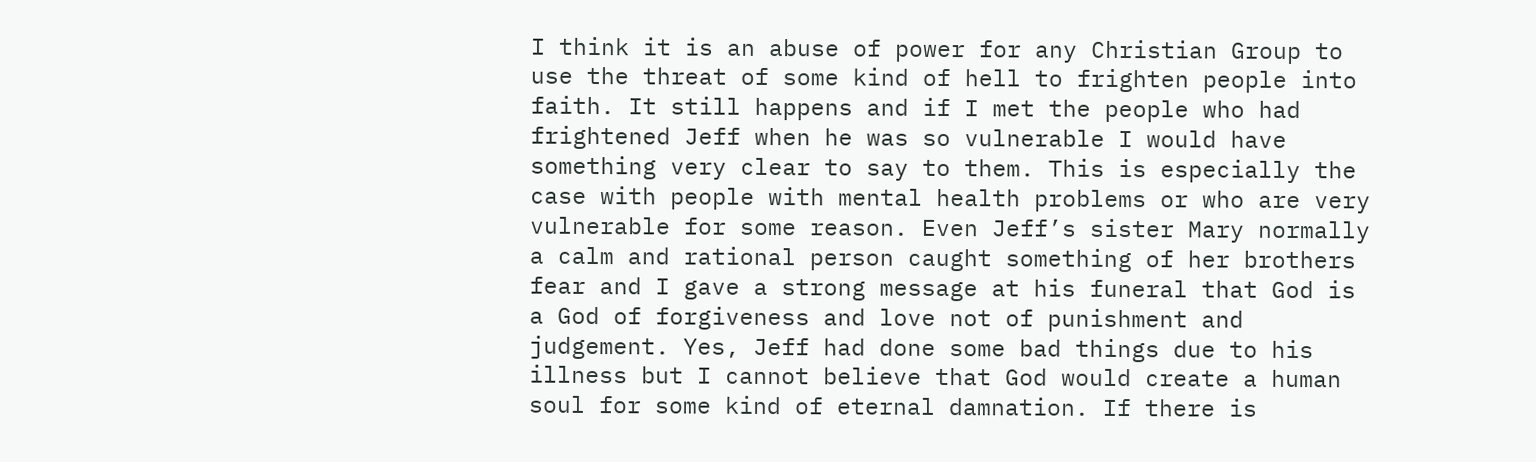I think it is an abuse of power for any Christian Group to use the threat of some kind of hell to frighten people into faith. It still happens and if I met the people who had frightened Jeff when he was so vulnerable I would have something very clear to say to them. This is especially the case with people with mental health problems or who are very vulnerable for some reason. Even Jeff’s sister Mary normally a calm and rational person caught something of her brothers fear and I gave a strong message at his funeral that God is a God of forgiveness and love not of punishment and judgement. Yes, Jeff had done some bad things due to his illness but I cannot believe that God would create a human soul for some kind of eternal damnation. If there is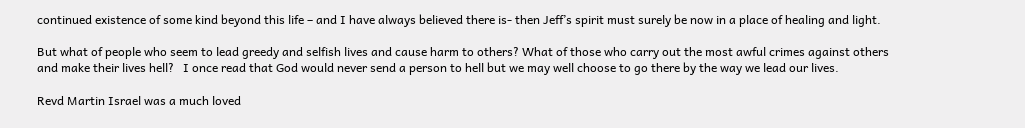continued existence of some kind beyond this life – and I have always believed there is- then Jeff’s spirit must surely be now in a place of healing and light.

But what of people who seem to lead greedy and selfish lives and cause harm to others? What of those who carry out the most awful crimes against others and make their lives hell?   I once read that God would never send a person to hell but we may well choose to go there by the way we lead our lives.

Revd Martin Israel was a much loved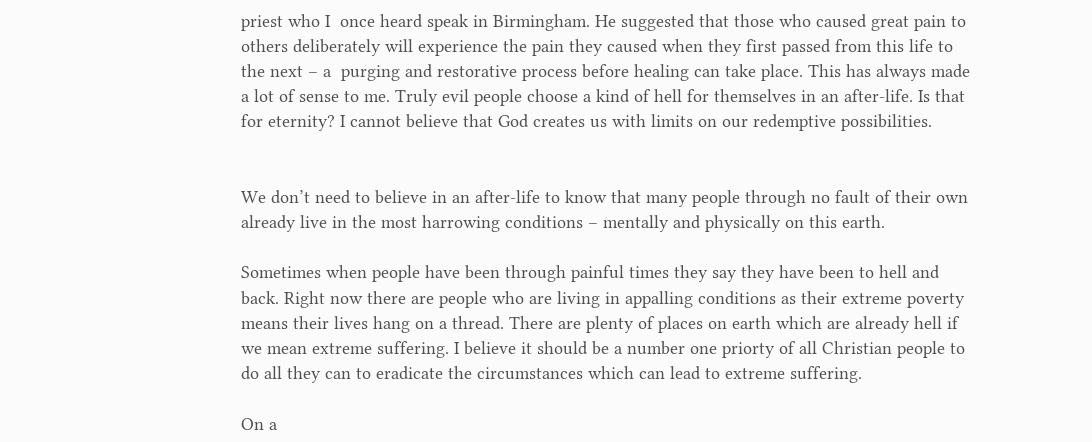priest who I  once heard speak in Birmingham. He suggested that those who caused great pain to others deliberately will experience the pain they caused when they first passed from this life to the next – a  purging and restorative process before healing can take place. This has always made a lot of sense to me. Truly evil people choose a kind of hell for themselves in an after-life. Is that for eternity? I cannot believe that God creates us with limits on our redemptive possibilities.


We don’t need to believe in an after-life to know that many people through no fault of their own  already live in the most harrowing conditions – mentally and physically on this earth.

Sometimes when people have been through painful times they say they have been to hell and back. Right now there are people who are living in appalling conditions as their extreme poverty means their lives hang on a thread. There are plenty of places on earth which are already hell if we mean extreme suffering. I believe it should be a number one priorty of all Christian people to do all they can to eradicate the circumstances which can lead to extreme suffering.

On a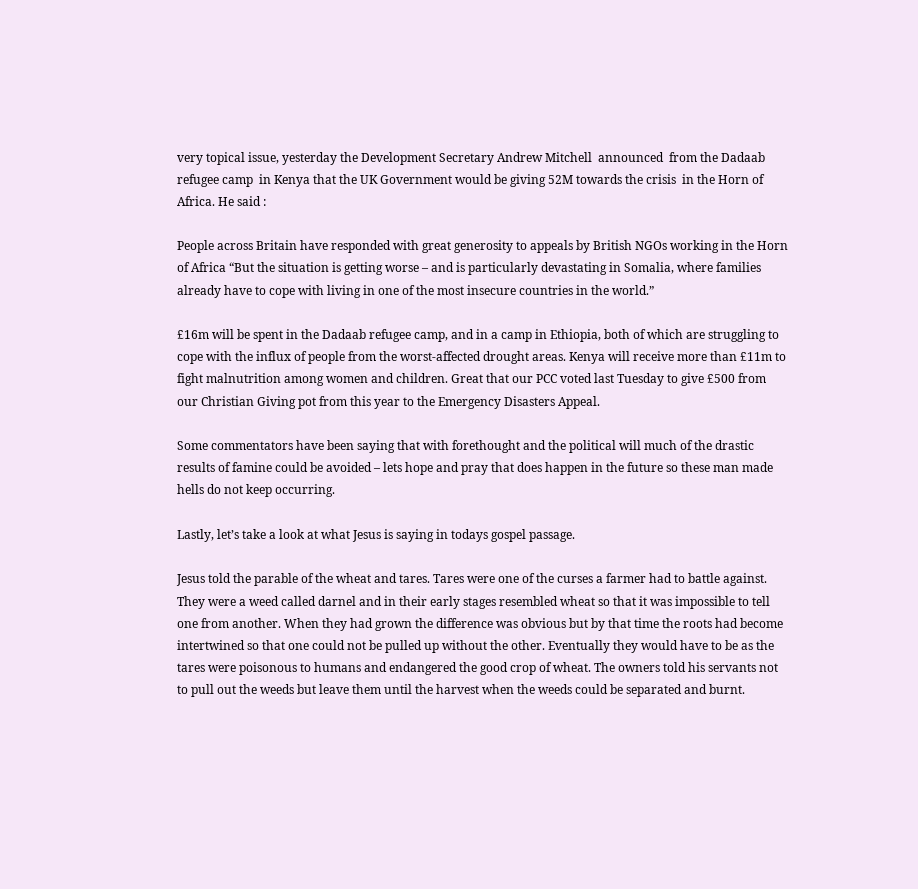very topical issue, yesterday the Development Secretary Andrew Mitchell  announced  from the Dadaab refugee camp  in Kenya that the UK Government would be giving 52M towards the crisis  in the Horn of Africa. He said :

People across Britain have responded with great generosity to appeals by British NGOs working in the Horn of Africa “But the situation is getting worse – and is particularly devastating in Somalia, where families already have to cope with living in one of the most insecure countries in the world.”

£16m will be spent in the Dadaab refugee camp, and in a camp in Ethiopia, both of which are struggling to cope with the influx of people from the worst-affected drought areas. Kenya will receive more than £11m to fight malnutrition among women and children. Great that our PCC voted last Tuesday to give £500 from our Christian Giving pot from this year to the Emergency Disasters Appeal.

Some commentators have been saying that with forethought and the political will much of the drastic results of famine could be avoided – lets hope and pray that does happen in the future so these man made hells do not keep occurring.

Lastly, let’s take a look at what Jesus is saying in todays gospel passage.

Jesus told the parable of the wheat and tares. Tares were one of the curses a farmer had to battle against. They were a weed called darnel and in their early stages resembled wheat so that it was impossible to tell one from another. When they had grown the difference was obvious but by that time the roots had become intertwined so that one could not be pulled up without the other. Eventually they would have to be as the tares were poisonous to humans and endangered the good crop of wheat. The owners told his servants not to pull out the weeds but leave them until the harvest when the weeds could be separated and burnt.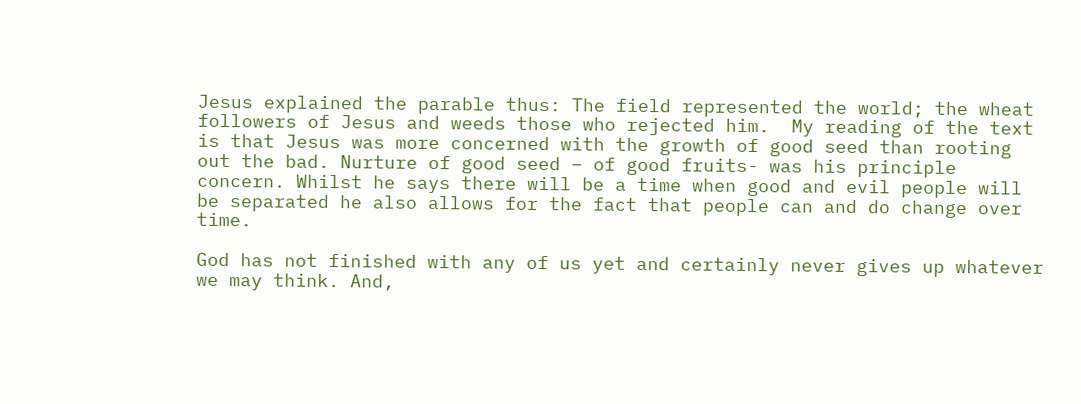Jesus explained the parable thus: The field represented the world; the wheat followers of Jesus and weeds those who rejected him.  My reading of the text is that Jesus was more concerned with the growth of good seed than rooting out the bad. Nurture of good seed – of good fruits- was his principle concern. Whilst he says there will be a time when good and evil people will be separated he also allows for the fact that people can and do change over time.

God has not finished with any of us yet and certainly never gives up whatever we may think. And,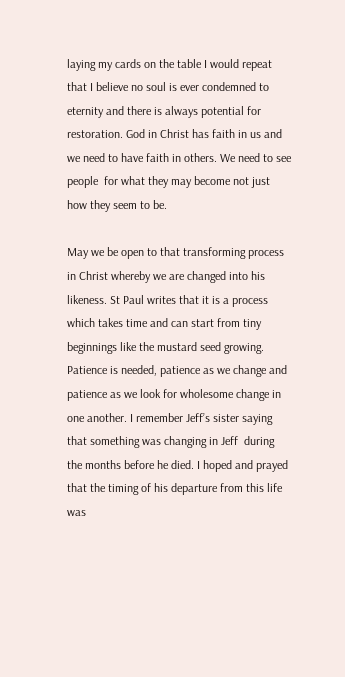laying my cards on the table I would repeat that I believe no soul is ever condemned to eternity and there is always potential for restoration. God in Christ has faith in us and we need to have faith in others. We need to see people  for what they may become not just how they seem to be.

May we be open to that transforming process in Christ whereby we are changed into his likeness. St Paul writes that it is a process which takes time and can start from tiny beginnings like the mustard seed growing. Patience is needed, patience as we change and patience as we look for wholesome change in one another. I remember Jeff’s sister saying that something was changing in Jeff  during the months before he died. I hoped and prayed that the timing of his departure from this life was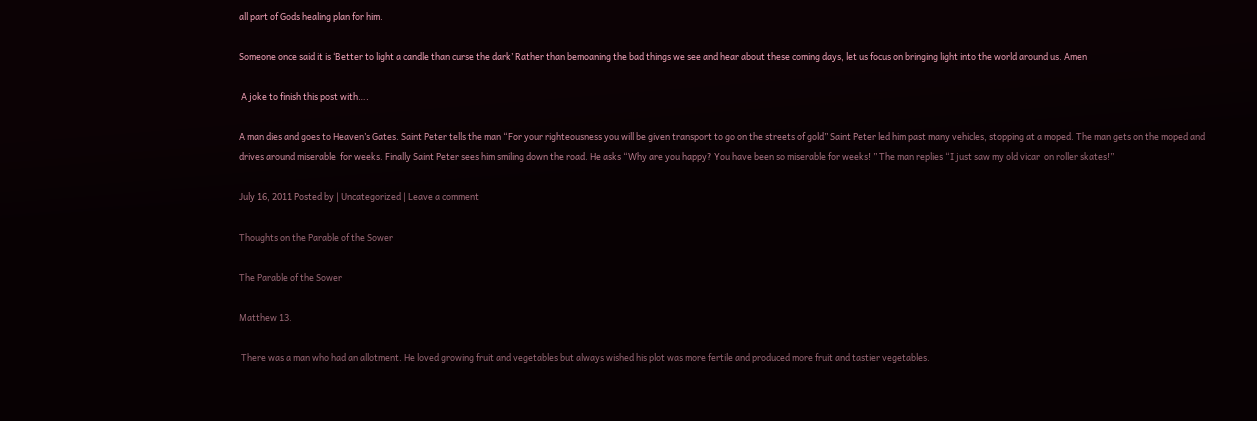all part of Gods healing plan for him.

Someone once said it is ‘Better to light a candle than curse the dark’ Rather than bemoaning the bad things we see and hear about these coming days, let us focus on bringing light into the world around us. Amen

 A joke to finish this post with….

A man dies and goes to Heaven’s Gates. Saint Peter tells the man “For your righteousness you will be given transport to go on the streets of gold” Saint Peter led him past many vehicles, stopping at a moped. The man gets on the moped and drives around miserable  for weeks. Finally Saint Peter sees him smiling down the road. He asks “Why are you happy? You have been so miserable for weeks! ” The man replies “I just saw my old vicar  on roller skates!”

July 16, 2011 Posted by | Uncategorized | Leave a comment

Thoughts on the Parable of the Sower

The Parable of the Sower

Matthew 13.

 There was a man who had an allotment. He loved growing fruit and vegetables but always wished his plot was more fertile and produced more fruit and tastier vegetables.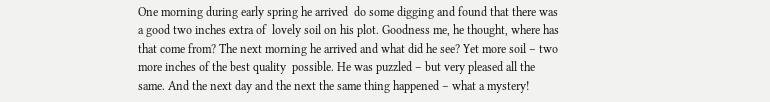One morning during early spring he arrived  do some digging and found that there was a good two inches extra of  lovely soil on his plot. Goodness me, he thought, where has that come from? The next morning he arrived and what did he see? Yet more soil – two more inches of the best quality  possible. He was puzzled – but very pleased all the same. And the next day and the next the same thing happened – what a mystery!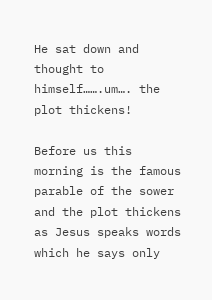He sat down and thought to himself…….um…. the plot thickens!

Before us this morning is the famous parable of the sower  and the plot thickens as Jesus speaks words which he says only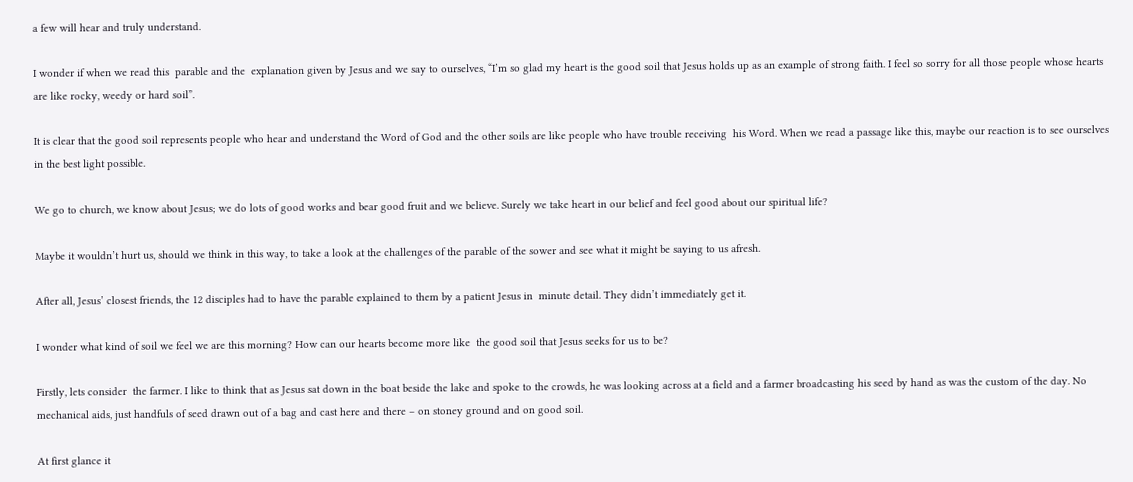a few will hear and truly understand.

I wonder if when we read this  parable and the  explanation given by Jesus and we say to ourselves, “I’m so glad my heart is the good soil that Jesus holds up as an example of strong faith. I feel so sorry for all those people whose hearts are like rocky, weedy or hard soil”.

It is clear that the good soil represents people who hear and understand the Word of God and the other soils are like people who have trouble receiving  his Word. When we read a passage like this, maybe our reaction is to see ourselves in the best light possible.

We go to church, we know about Jesus; we do lots of good works and bear good fruit and we believe. Surely we take heart in our belief and feel good about our spiritual life?

Maybe it wouldn’t hurt us, should we think in this way, to take a look at the challenges of the parable of the sower and see what it might be saying to us afresh.

After all, Jesus’ closest friends, the 12 disciples had to have the parable explained to them by a patient Jesus in  minute detail. They didn’t immediately get it.

I wonder what kind of soil we feel we are this morning? How can our hearts become more like  the good soil that Jesus seeks for us to be?

Firstly, lets consider  the farmer. I like to think that as Jesus sat down in the boat beside the lake and spoke to the crowds, he was looking across at a field and a farmer broadcasting his seed by hand as was the custom of the day. No mechanical aids, just handfuls of seed drawn out of a bag and cast here and there – on stoney ground and on good soil.

At first glance it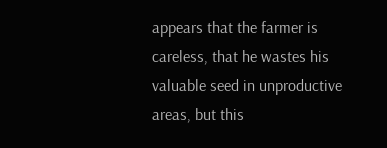appears that the farmer is careless, that he wastes his valuable seed in unproductive areas, but this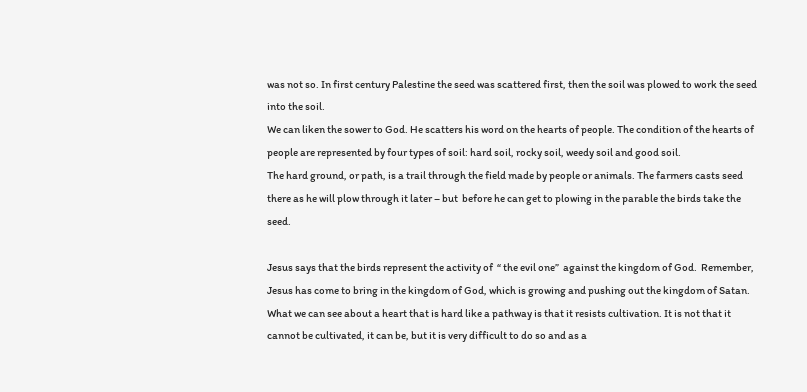was not so. In first century Palestine the seed was scattered first, then the soil was plowed to work the seed into the soil.
We can liken the sower to God. He scatters his word on the hearts of people. The condition of the hearts of people are represented by four types of soil: hard soil, rocky soil, weedy soil and good soil.
The hard ground, or path, is a trail through the field made by people or animals. The farmers casts seed there as he will plow through it later – but  before he can get to plowing in the parable the birds take the seed.

Jesus says that the birds represent the activity of  “ the evil one”  against the kingdom of God.  Remember, Jesus has come to bring in the kingdom of God, which is growing and pushing out the kingdom of Satan. What we can see about a heart that is hard like a pathway is that it resists cultivation. It is not that it cannot be cultivated, it can be, but it is very difficult to do so and as a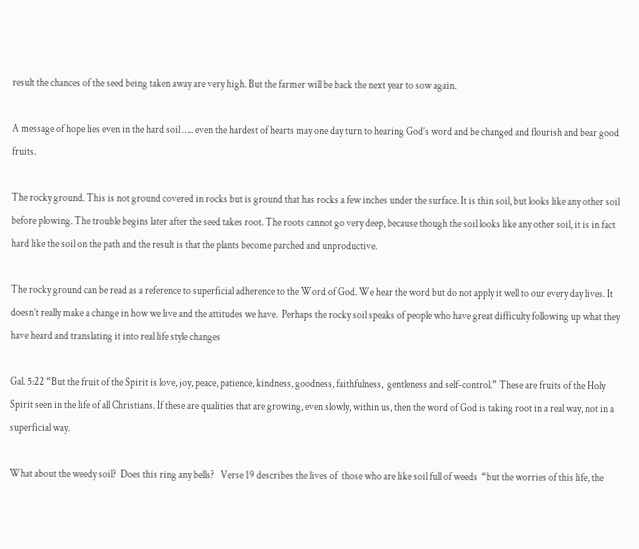result the chances of the seed being taken away are very high. But the farmer will be back the next year to sow again.

A message of hope lies even in the hard soil ….. even the hardest of hearts may one day turn to hearing God’s word and be changed and flourish and bear good fruits.

The rocky ground. This is not ground covered in rocks but is ground that has rocks a few inches under the surface. It is thin soil, but looks like any other soil before plowing. The trouble begins later after the seed takes root. The roots cannot go very deep, because though the soil looks like any other soil, it is in fact hard like the soil on the path and the result is that the plants become parched and unproductive.

The rocky ground can be read as a reference to superficial adherence to the Word of God. We hear the word but do not apply it well to our every day lives. It doesn’t really make a change in how we live and the attitudes we have.  Perhaps the rocky soil speaks of people who have great difficulty following up what they have heard and translating it into real life style changes

Gal. 5:22 “But the fruit of the Spirit is love, joy, peace, patience, kindness, goodness, faithfulness,  gentleness and self-control.” These are fruits of the Holy Spirit seen in the life of all Christians. If these are qualities that are growing, even slowly, within us, then the word of God is taking root in a real way, not in a superficial way.

What about the weedy soil?  Does this ring any bells?   Verse 19 describes the lives of  those who are like soil full of weeds  “but the worries of this life, the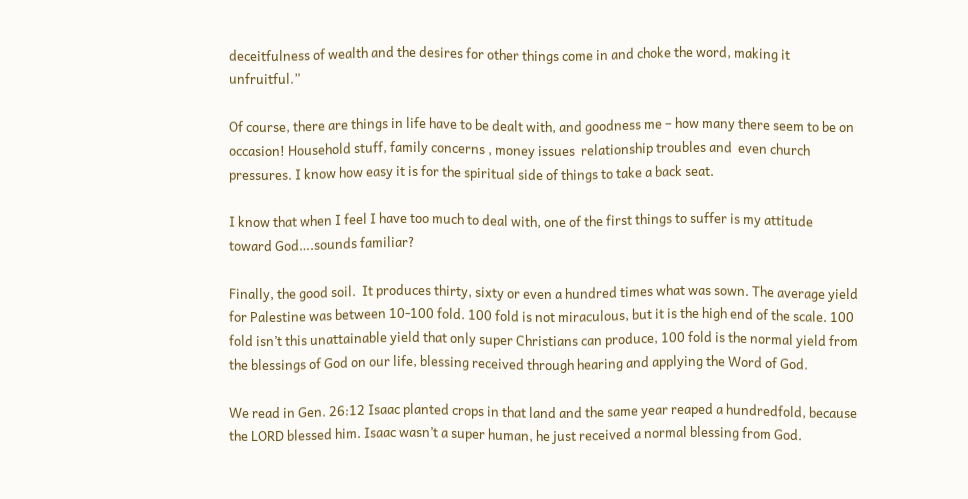deceitfulness of wealth and the desires for other things come in and choke the word, making it unfruitful.”

Of course, there are things in life have to be dealt with, and goodness me – how many there seem to be on occasion! Household stuff, family concerns , money issues  relationship troubles and  even church pressures. I know how easy it is for the spiritual side of things to take a back seat.

I know that when I feel I have too much to deal with, one of the first things to suffer is my attitude toward God….sounds familiar?

Finally, the good soil.  It produces thirty, sixty or even a hundred times what was sown. The average yield for Palestine was between 10-100 fold. 100 fold is not miraculous, but it is the high end of the scale. 100 fold isn’t this unattainable yield that only super Christians can produce, 100 fold is the normal yield from the blessings of God on our life, blessing received through hearing and applying the Word of God.

We read in Gen. 26:12 Isaac planted crops in that land and the same year reaped a hundredfold, because the LORD blessed him. Isaac wasn’t a super human, he just received a normal blessing from God.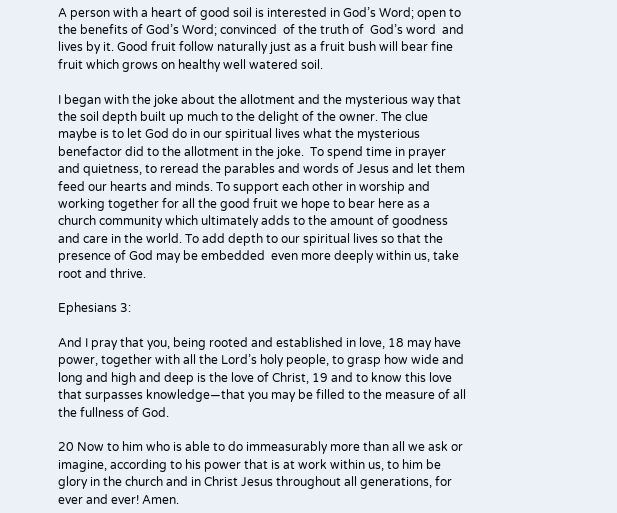A person with a heart of good soil is interested in God’s Word; open to the benefits of God’s Word; convinced  of the truth of  God’s word  and lives by it. Good fruit follow naturally just as a fruit bush will bear fine fruit which grows on healthy well watered soil.

I began with the joke about the allotment and the mysterious way that the soil depth built up much to the delight of the owner. The clue maybe is to let God do in our spiritual lives what the mysterious benefactor did to the allotment in the joke.  To spend time in prayer and quietness, to reread the parables and words of Jesus and let them feed our hearts and minds. To support each other in worship and working together for all the good fruit we hope to bear here as a church community which ultimately adds to the amount of goodness and care in the world. To add depth to our spiritual lives so that the presence of God may be embedded  even more deeply within us, take root and thrive.

Ephesians 3:

And I pray that you, being rooted and established in love, 18 may have power, together with all the Lord’s holy people, to grasp how wide and long and high and deep is the love of Christ, 19 and to know this love that surpasses knowledge—that you may be filled to the measure of all the fullness of God.

20 Now to him who is able to do immeasurably more than all we ask or imagine, according to his power that is at work within us, to him be glory in the church and in Christ Jesus throughout all generations, for ever and ever! Amen.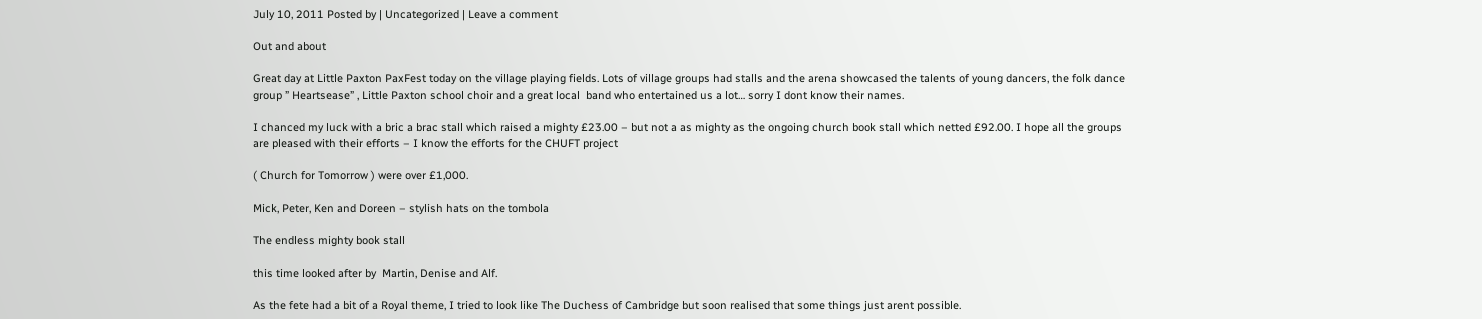July 10, 2011 Posted by | Uncategorized | Leave a comment

Out and about

Great day at Little Paxton PaxFest today on the village playing fields. Lots of village groups had stalls and the arena showcased the talents of young dancers, the folk dance group ” Heartsease” , Little Paxton school choir and a great local  band who entertained us a lot… sorry I dont know their names.

I chanced my luck with a bric a brac stall which raised a mighty £23.00 – but not a as mighty as the ongoing church book stall which netted £92.00. I hope all the groups are pleased with their efforts – I know the efforts for the CHUFT project

( Church for Tomorrow ) were over £1,000.

Mick, Peter, Ken and Doreen – stylish hats on the tombola

The endless mighty book stall

this time looked after by  Martin, Denise and Alf.

As the fete had a bit of a Royal theme, I tried to look like The Duchess of Cambridge but soon realised that some things just arent possible.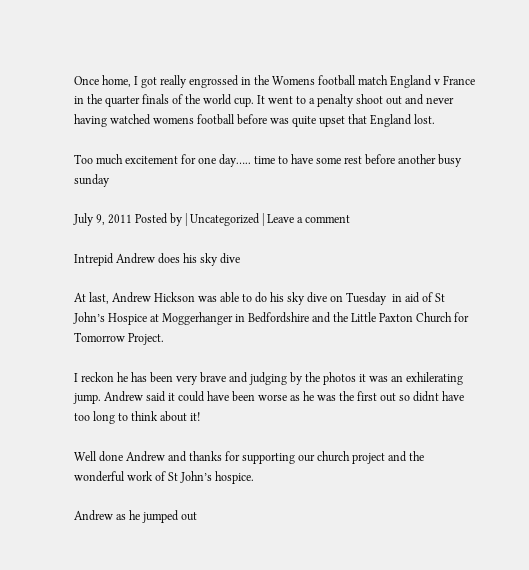Once home, I got really engrossed in the Womens football match England v France in the quarter finals of the world cup. It went to a penalty shoot out and never having watched womens football before was quite upset that England lost.

Too much excitement for one day….. time to have some rest before another busy sunday

July 9, 2011 Posted by | Uncategorized | Leave a comment

Intrepid Andrew does his sky dive

At last, Andrew Hickson was able to do his sky dive on Tuesday  in aid of St John’s Hospice at Moggerhanger in Bedfordshire and the Little Paxton Church for Tomorrow Project.

I reckon he has been very brave and judging by the photos it was an exhilerating jump. Andrew said it could have been worse as he was the first out so didnt have too long to think about it!

Well done Andrew and thanks for supporting our church project and the wonderful work of St John’s hospice.

Andrew as he jumped out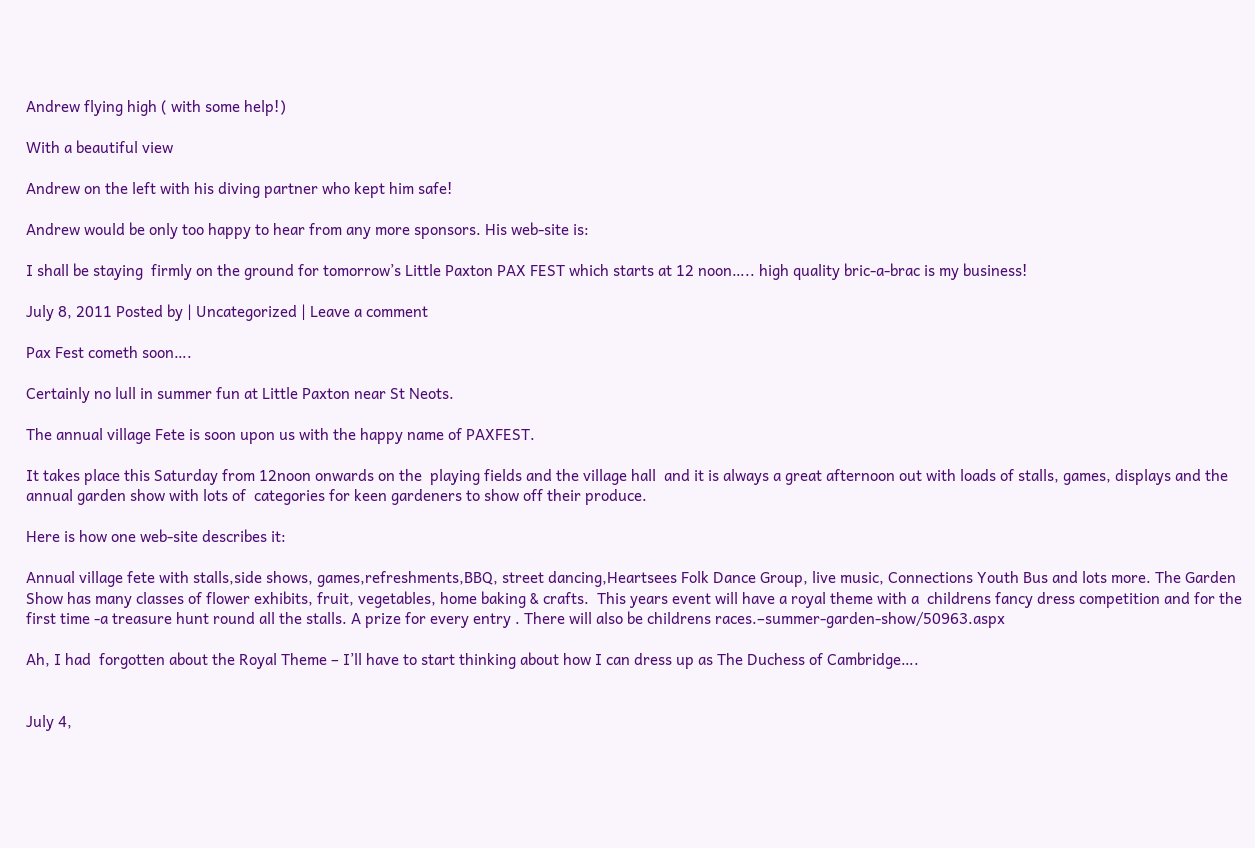Andrew flying high ( with some help!)

With a beautiful view

Andrew on the left with his diving partner who kept him safe!

Andrew would be only too happy to hear from any more sponsors. His web-site is:

I shall be staying  firmly on the ground for tomorrow’s Little Paxton PAX FEST which starts at 12 noon….. high quality bric-a-brac is my business!

July 8, 2011 Posted by | Uncategorized | Leave a comment

Pax Fest cometh soon….

Certainly no lull in summer fun at Little Paxton near St Neots.

The annual village Fete is soon upon us with the happy name of PAXFEST.

It takes place this Saturday from 12noon onwards on the  playing fields and the village hall  and it is always a great afternoon out with loads of stalls, games, displays and the annual garden show with lots of  categories for keen gardeners to show off their produce.

Here is how one web-site describes it:

Annual village fete with stalls,side shows, games,refreshments,BBQ, street dancing,Heartsees Folk Dance Group, live music, Connections Youth Bus and lots more. The Garden Show has many classes of flower exhibits, fruit, vegetables, home baking & crafts.  This years event will have a royal theme with a  childrens fancy dress competition and for the first time -a treasure hunt round all the stalls. A prize for every entry . There will also be childrens races.–summer-garden-show/50963.aspx

Ah, I had  forgotten about the Royal Theme – I’ll have to start thinking about how I can dress up as The Duchess of Cambridge….


July 4,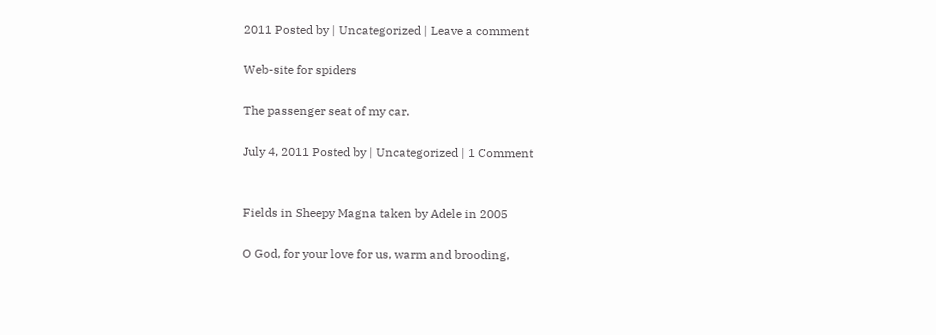2011 Posted by | Uncategorized | Leave a comment

Web-site for spiders

The passenger seat of my car.

July 4, 2011 Posted by | Uncategorized | 1 Comment


Fields in Sheepy Magna taken by Adele in 2005

O God, for your love for us, warm and brooding,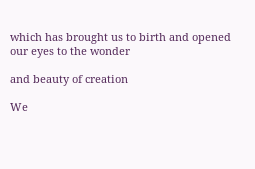which has brought us to birth and opened our eyes to the wonder

and beauty of creation

We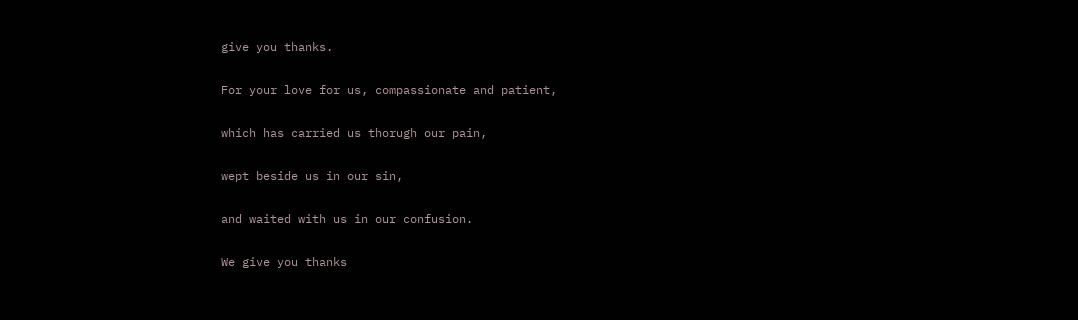give you thanks.

For your love for us, compassionate and patient,

which has carried us thorugh our pain,

wept beside us in our sin,

and waited with us in our confusion.

We give you thanks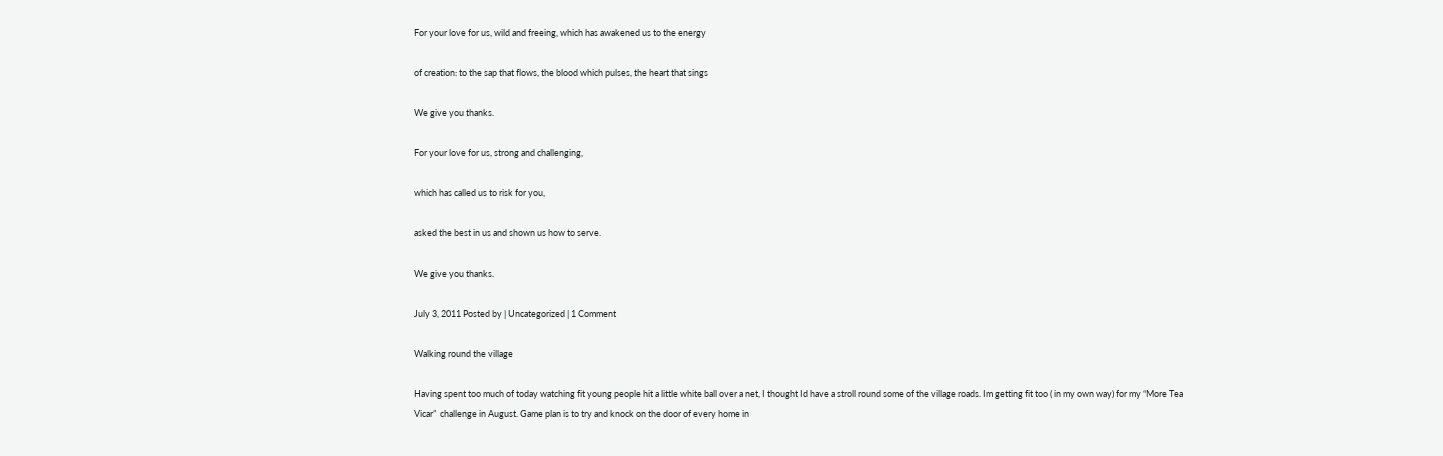For your love for us, wild and freeing, which has awakened us to the energy

of creation: to the sap that flows, the blood which pulses, the heart that sings

We give you thanks.

For your love for us, strong and challenging,

which has called us to risk for you,

asked the best in us and shown us how to serve.

We give you thanks.

July 3, 2011 Posted by | Uncategorized | 1 Comment

Walking round the village

Having spent too much of today watching fit young people hit a little white ball over a net, I thought Id have a stroll round some of the village roads. Im getting fit too ( in my own way) for my “More Tea Vicar”  challenge in August. Game plan is to try and knock on the door of every home in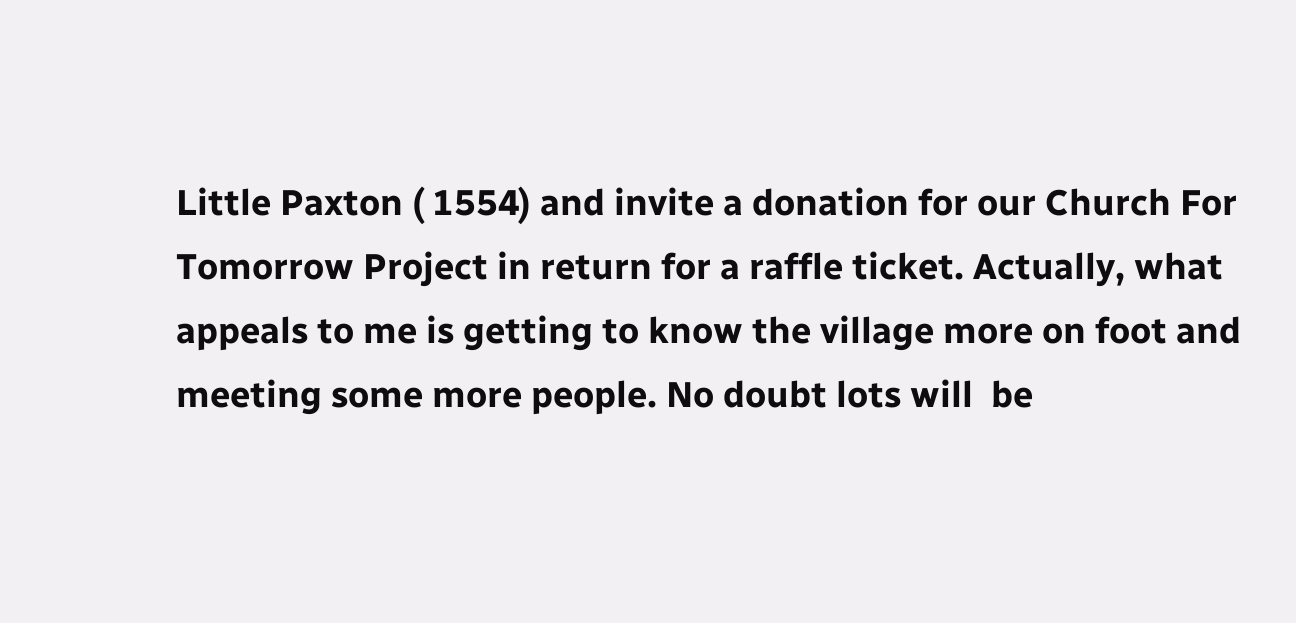Little Paxton ( 1554) and invite a donation for our Church For Tomorrow Project in return for a raffle ticket. Actually, what appeals to me is getting to know the village more on foot and meeting some more people. No doubt lots will  be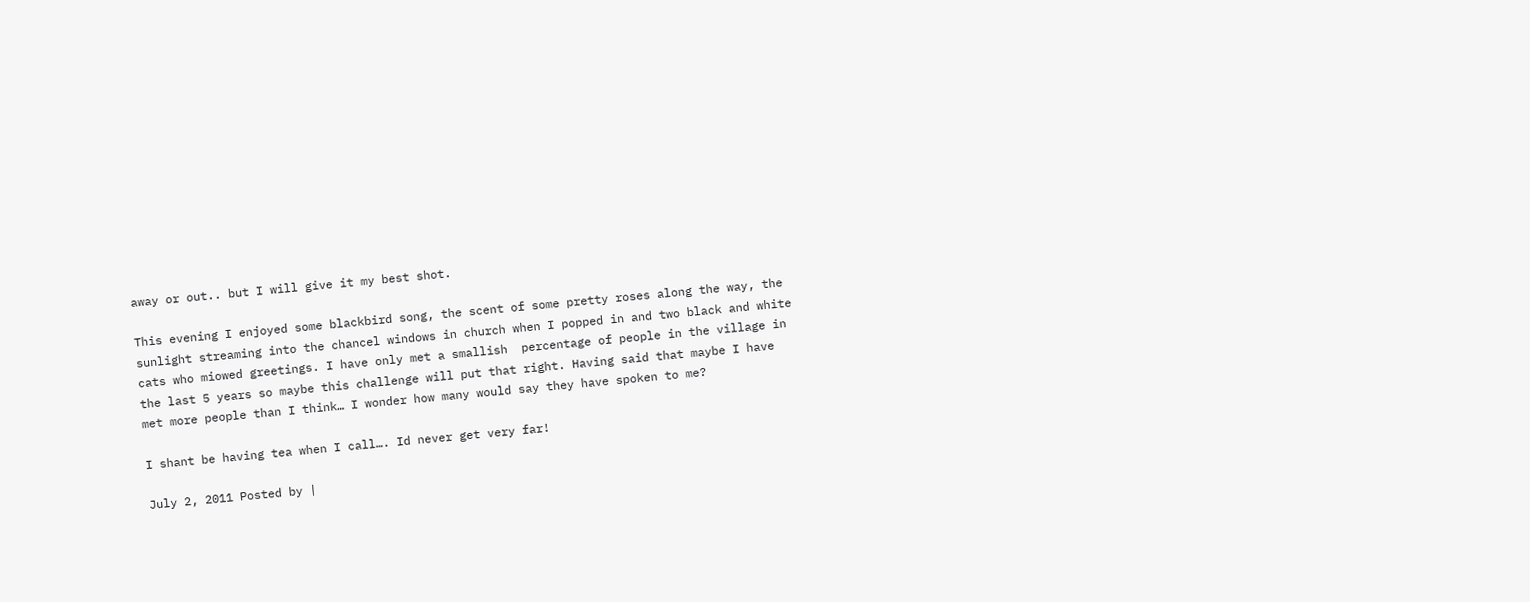away or out.. but I will give it my best shot.

This evening I enjoyed some blackbird song, the scent of some pretty roses along the way, the sunlight streaming into the chancel windows in church when I popped in and two black and white cats who miowed greetings. I have only met a smallish  percentage of people in the village in the last 5 years so maybe this challenge will put that right. Having said that maybe I have met more people than I think… I wonder how many would say they have spoken to me?

I shant be having tea when I call…. Id never get very far!

July 2, 2011 Posted by |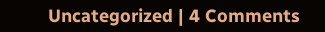Uncategorized | 4 Comments